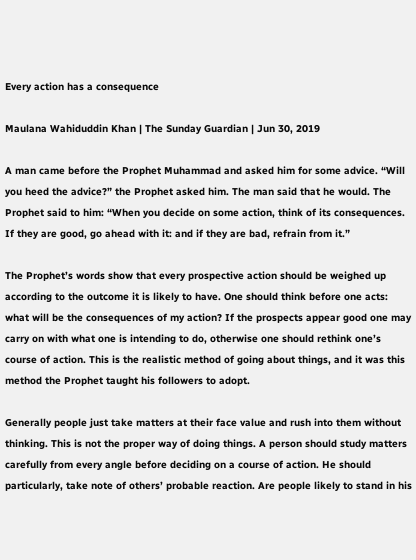Every action has a consequence

Maulana Wahiduddin Khan | The Sunday Guardian | Jun 30, 2019

A man came before the Prophet Muhammad and asked him for some advice. “Will you heed the advice?” the Prophet asked him. The man said that he would. The Prophet said to him: “When you decide on some action, think of its consequences. If they are good, go ahead with it: and if they are bad, refrain from it.”

The Prophet’s words show that every prospective action should be weighed up according to the outcome it is likely to have. One should think before one acts: what will be the consequences of my action? If the prospects appear good one may carry on with what one is intending to do, otherwise one should rethink one’s course of action. This is the realistic method of going about things, and it was this method the Prophet taught his followers to adopt.

Generally people just take matters at their face value and rush into them without thinking. This is not the proper way of doing things. A person should study matters carefully from every angle before deciding on a course of action. He should particularly, take note of others’ probable reaction. Are people likely to stand in his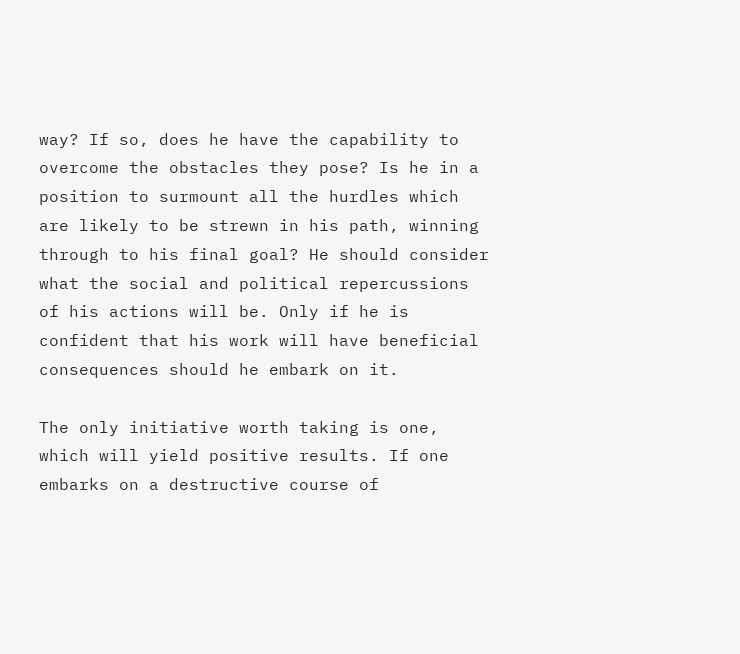way? If so, does he have the capability to overcome the obstacles they pose? Is he in a position to surmount all the hurdles which are likely to be strewn in his path, winning through to his final goal? He should consider what the social and political repercussions of his actions will be. Only if he is confident that his work will have beneficial consequences should he embark on it.

The only initiative worth taking is one, which will yield positive results. If one embarks on a destructive course of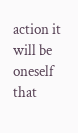action it will be oneself that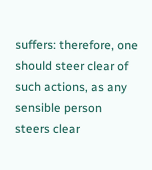suffers: therefore, one should steer clear of such actions, as any sensible person steers clear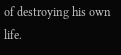of destroying his own life.